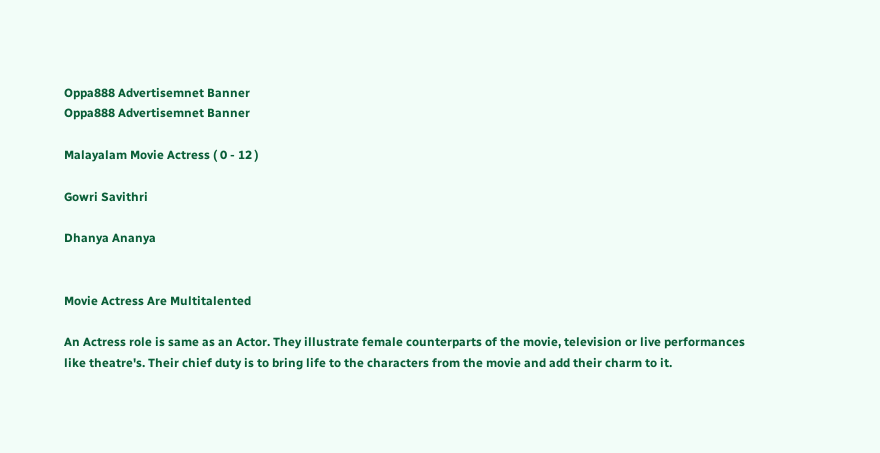Oppa888 Advertisemnet Banner
Oppa888 Advertisemnet Banner

Malayalam Movie Actress ( 0 - 12 )

Gowri Savithri

Dhanya Ananya


Movie Actress Are Multitalented

An Actress role is same as an Actor. They illustrate female counterparts of the movie, television or live performances like theatre's. Their chief duty is to bring life to the characters from the movie and add their charm to it.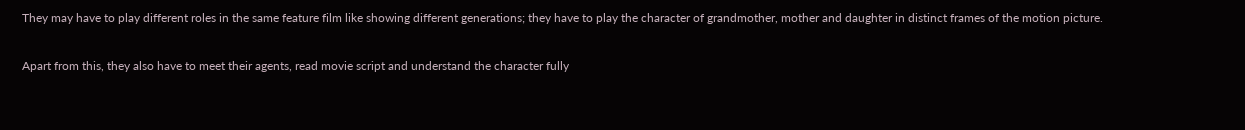They may have to play different roles in the same feature film like showing different generations; they have to play the character of grandmother, mother and daughter in distinct frames of the motion picture.

Apart from this, they also have to meet their agents, read movie script and understand the character fully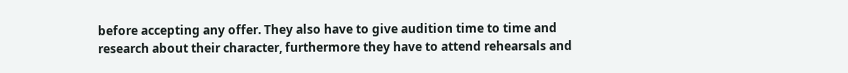before accepting any offer. They also have to give audition time to time and research about their character, furthermore they have to attend rehearsals and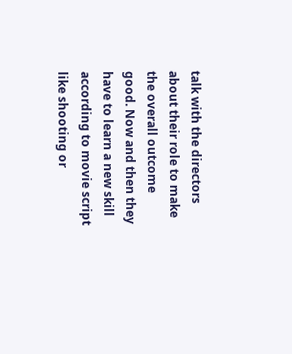talk with the directors about their role to make the overall outcome good. Now and then they have to learn a new skill according to movie script like shooting or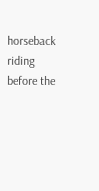horseback riding before the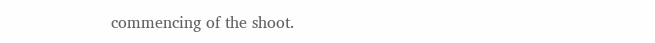commencing of the shoot.